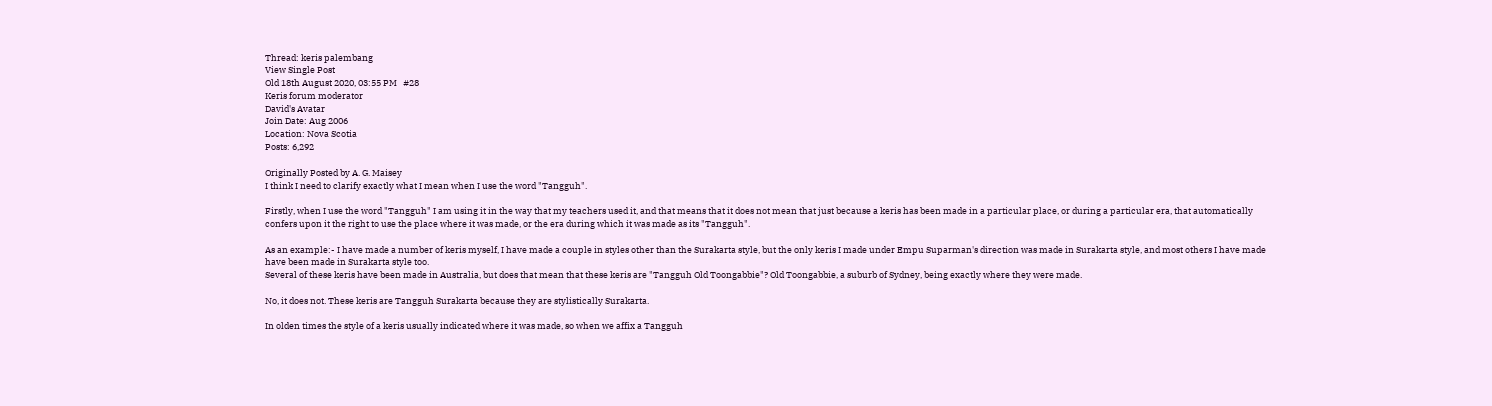Thread: keris palembang
View Single Post
Old 18th August 2020, 03:55 PM   #28
Keris forum moderator
David's Avatar
Join Date: Aug 2006
Location: Nova Scotia
Posts: 6,292

Originally Posted by A. G. Maisey
I think I need to clarify exactly what I mean when I use the word "Tangguh".

Firstly, when I use the word "Tangguh" I am using it in the way that my teachers used it, and that means that it does not mean that just because a keris has been made in a particular place, or during a particular era, that automatically confers upon it the right to use the place where it was made, or the era during which it was made as its "Tangguh".

As an example:- I have made a number of keris myself, I have made a couple in styles other than the Surakarta style, but the only keris I made under Empu Suparman's direction was made in Surakarta style, and most others I have made have been made in Surakarta style too.
Several of these keris have been made in Australia, but does that mean that these keris are "Tangguh Old Toongabbie"? Old Toongabbie, a suburb of Sydney, being exactly where they were made.

No, it does not. These keris are Tangguh Surakarta because they are stylistically Surakarta.

In olden times the style of a keris usually indicated where it was made, so when we affix a Tangguh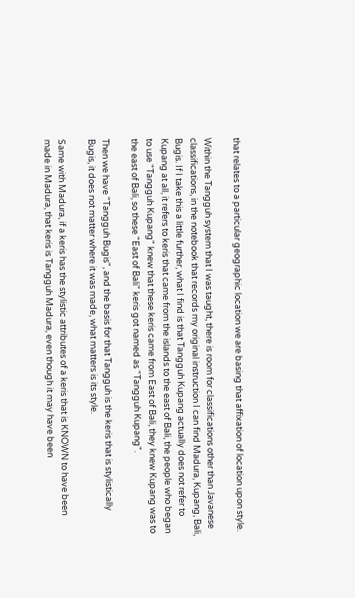that relates to a particular geographic location we are basing that affixation of location upon style.

Within the Tangguh system that I was taught, there is room for classifications other than Javanese classifications, in the notebook that records my original instruction I can find Madura, Kupang, Bali, Bugis. If I take this a little further, what I find is that Tangguh Kupang actually does not refer to Kupang at all, it refers to keris that came from the islands to the east of Bali, the people who began to use "Tangguh Kupang" knew that these keris came from East of Bali, they knew Kupang was to the east of Bali, so these "East of Bali" keris got named as "Tangguh Kupang".

Then we have "Tangguh Bugis", and the basis for that Tangguh is the keris that is stylistically Bugis, it does not matter where it was made, what matters is its style.

Same with Madura, if a keris has the stylistic attributes of a keris that is KNOWN to have been made in Madura, that keris is Tangguh Madura, even though it may have been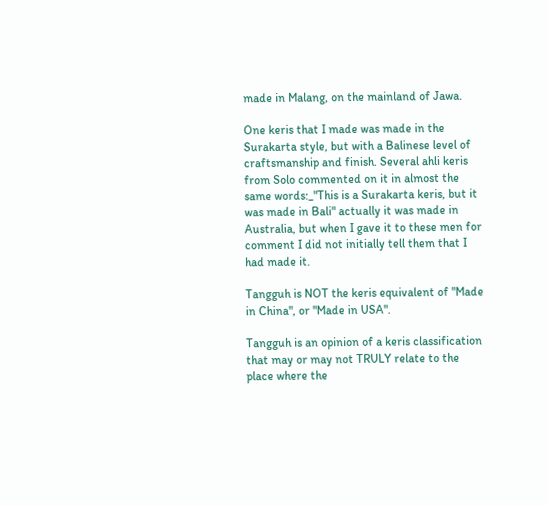made in Malang, on the mainland of Jawa.

One keris that I made was made in the Surakarta style, but with a Balinese level of craftsmanship and finish. Several ahli keris from Solo commented on it in almost the same words:_"This is a Surakarta keris, but it was made in Bali" actually it was made in Australia, but when I gave it to these men for comment I did not initially tell them that I had made it.

Tangguh is NOT the keris equivalent of "Made in China", or "Made in USA".

Tangguh is an opinion of a keris classification that may or may not TRULY relate to the place where the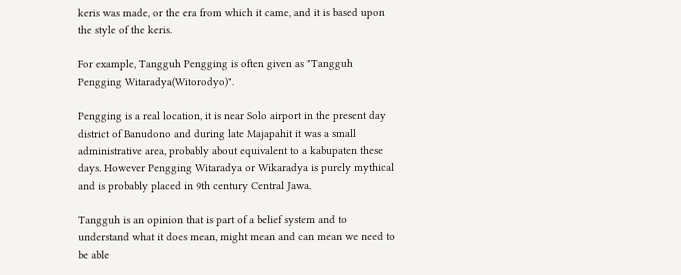keris was made, or the era from which it came, and it is based upon the style of the keris.

For example, Tangguh Pengging is often given as "Tangguh Pengging Witaradya(Witorodyo)".

Pengging is a real location, it is near Solo airport in the present day district of Banudono and during late Majapahit it was a small administrative area, probably about equivalent to a kabupaten these days. However Pengging Witaradya or Wikaradya is purely mythical and is probably placed in 9th century Central Jawa.

Tangguh is an opinion that is part of a belief system and to understand what it does mean, might mean and can mean we need to be able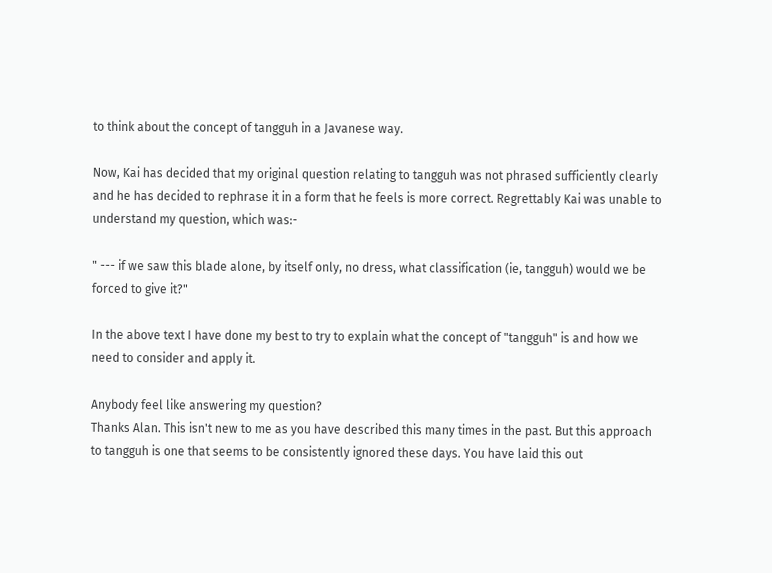to think about the concept of tangguh in a Javanese way.

Now, Kai has decided that my original question relating to tangguh was not phrased sufficiently clearly and he has decided to rephrase it in a form that he feels is more correct. Regrettably Kai was unable to understand my question, which was:-

" --- if we saw this blade alone, by itself only, no dress, what classification (ie, tangguh) would we be forced to give it?"

In the above text I have done my best to try to explain what the concept of "tangguh" is and how we need to consider and apply it.

Anybody feel like answering my question?
Thanks Alan. This isn't new to me as you have described this many times in the past. But this approach to tangguh is one that seems to be consistently ignored these days. You have laid this out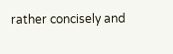rather concisely and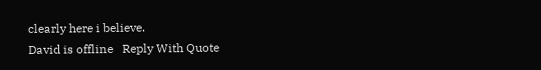clearly here i believe.
David is offline   Reply With Quote